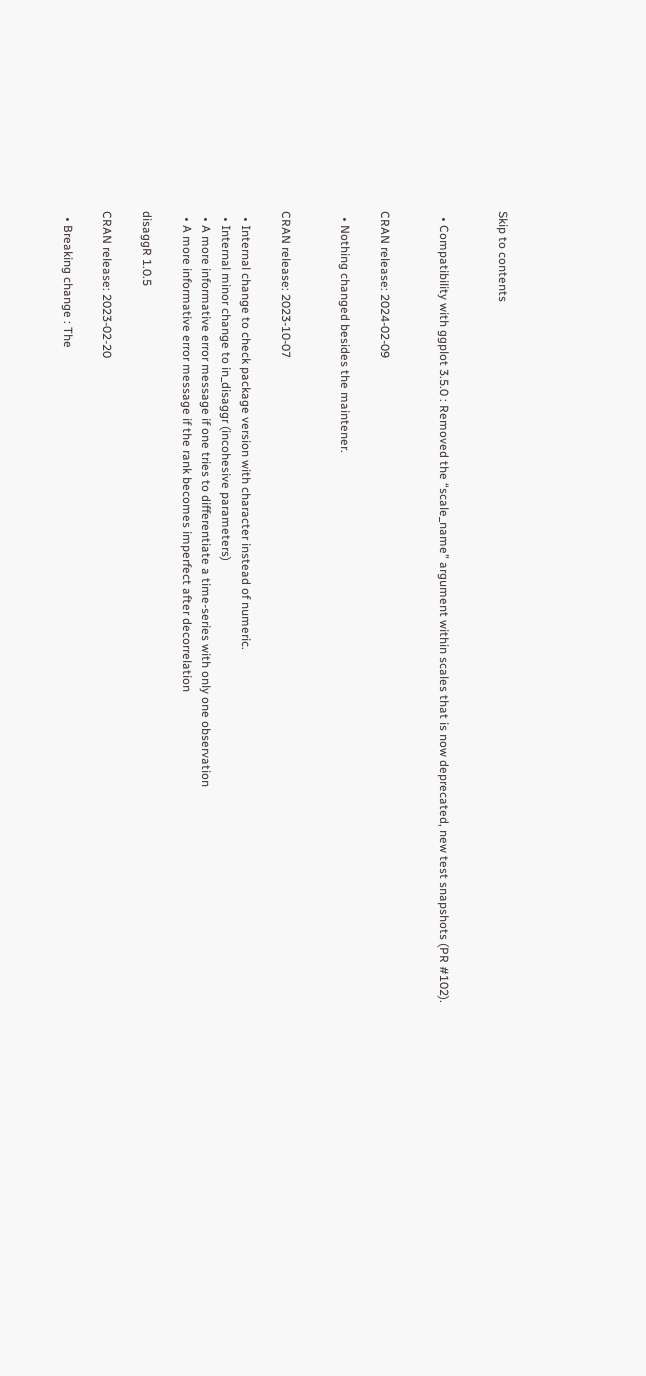Skip to contents


  • Compatibility with ggplot 3.5.0 : Removed the “scale_name” argument within scales that is now deprecated, new test snapshots (PR #102).


CRAN release: 2024-02-09

  • Nothing changed besides the maintener.


CRAN release: 2023-10-07

  • Internal change to check package version with character instead of numeric.
  • Internal minor change to in_disaggr (incohesive parameters)
  • A more informative error message if one tries to differentiate a time-series with only one observation
  • A more informative error message if the rank becomes imperfect after decorrelation

disaggR 1.0.5

CRAN release: 2023-02-20

  • Breaking change : The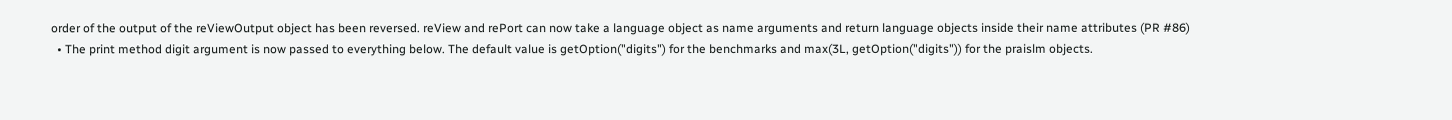order of the output of the reViewOutput object has been reversed. reView and rePort can now take a language object as name arguments and return language objects inside their name attributes (PR #86)
  • The print method digit argument is now passed to everything below. The default value is getOption("digits") for the benchmarks and max(3L, getOption("digits")) for the praislm objects.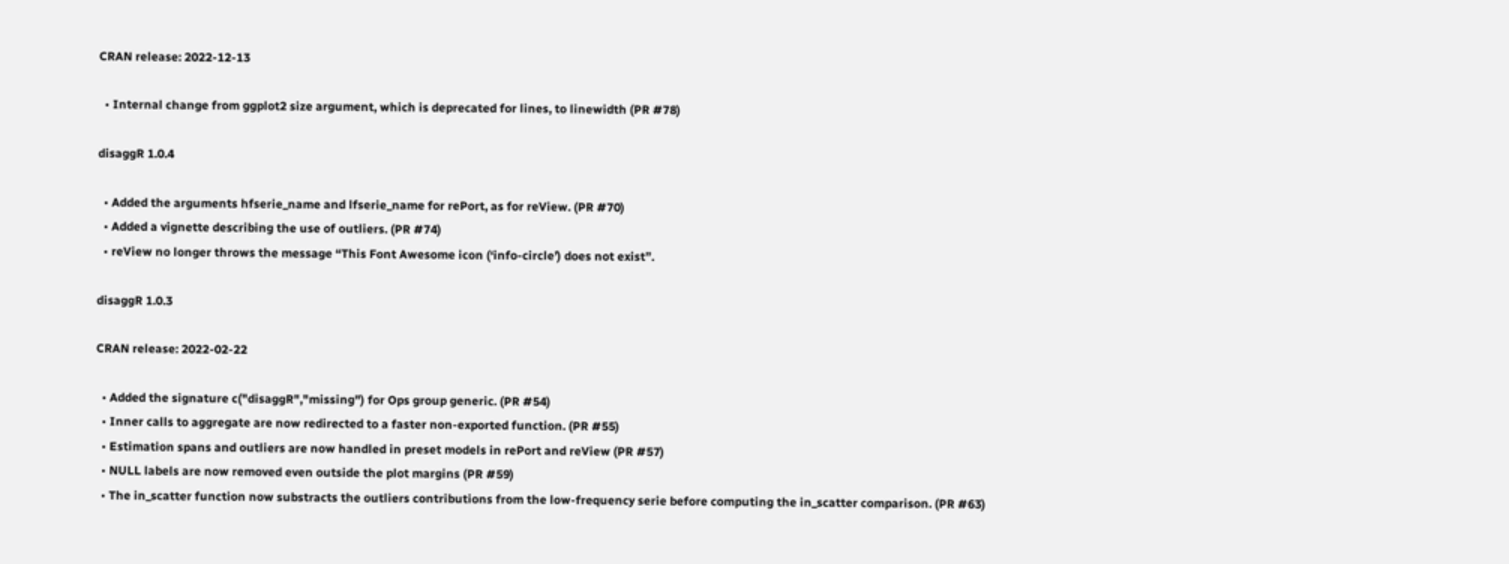CRAN release: 2022-12-13

  • Internal change from ggplot2 size argument, which is deprecated for lines, to linewidth (PR #78)

disaggR 1.0.4

  • Added the arguments hfserie_name and lfserie_name for rePort, as for reView. (PR #70)
  • Added a vignette describing the use of outliers. (PR #74)
  • reView no longer throws the message “This Font Awesome icon (‘info-circle’) does not exist”.

disaggR 1.0.3

CRAN release: 2022-02-22

  • Added the signature c("disaggR","missing") for Ops group generic. (PR #54)
  • Inner calls to aggregate are now redirected to a faster non-exported function. (PR #55)
  • Estimation spans and outliers are now handled in preset models in rePort and reView (PR #57)
  • NULL labels are now removed even outside the plot margins (PR #59)
  • The in_scatter function now substracts the outliers contributions from the low-frequency serie before computing the in_scatter comparison. (PR #63)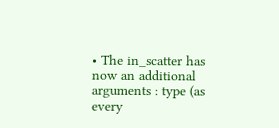• The in_scatter has now an additional arguments : type (as every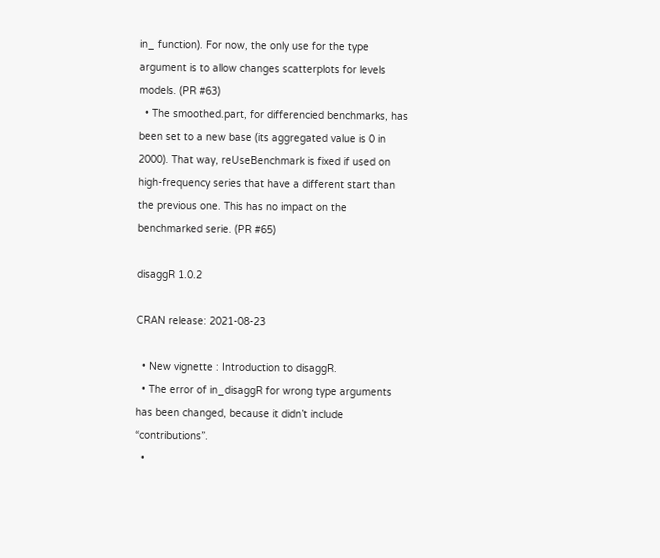in_ function). For now, the only use for the type argument is to allow changes scatterplots for levels models. (PR #63)
  • The smoothed.part, for differencied benchmarks, has been set to a new base (its aggregated value is 0 in 2000). That way, reUseBenchmark is fixed if used on high-frequency series that have a different start than the previous one. This has no impact on the benchmarked serie. (PR #65)

disaggR 1.0.2

CRAN release: 2021-08-23

  • New vignette : Introduction to disaggR.
  • The error of in_disaggR for wrong type arguments has been changed, because it didn’t include “contributions”.
  •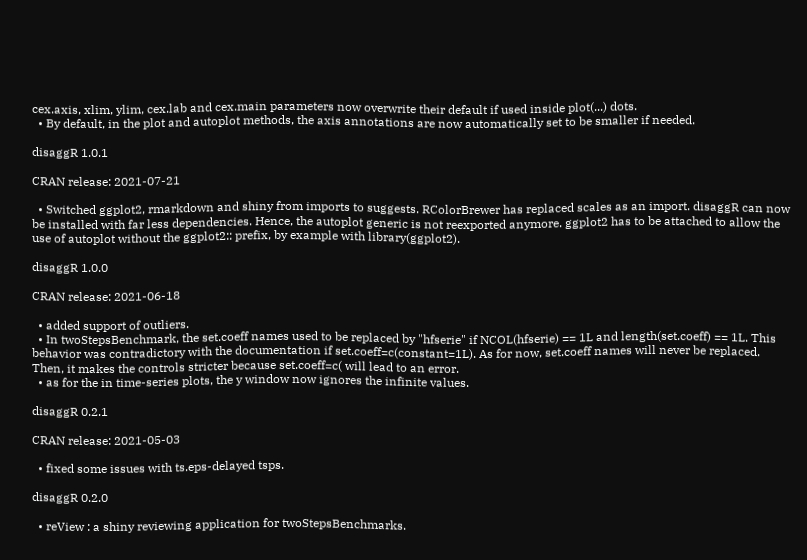cex.axis, xlim, ylim, cex.lab and cex.main parameters now overwrite their default if used inside plot(...) dots.
  • By default, in the plot and autoplot methods, the axis annotations are now automatically set to be smaller if needed.

disaggR 1.0.1

CRAN release: 2021-07-21

  • Switched ggplot2, rmarkdown and shiny from imports to suggests. RColorBrewer has replaced scales as an import. disaggR can now be installed with far less dependencies. Hence, the autoplot generic is not reexported anymore. ggplot2 has to be attached to allow the use of autoplot without the ggplot2:: prefix, by example with library(ggplot2).

disaggR 1.0.0

CRAN release: 2021-06-18

  • added support of outliers.
  • In twoStepsBenchmark, the set.coeff names used to be replaced by "hfserie" if NCOL(hfserie) == 1L and length(set.coeff) == 1L. This behavior was contradictory with the documentation if set.coeff=c(constant=1L). As for now, set.coeff names will never be replaced. Then, it makes the controls stricter because set.coeff=c( will lead to an error.
  • as for the in time-series plots, the y window now ignores the infinite values.

disaggR 0.2.1

CRAN release: 2021-05-03

  • fixed some issues with ts.eps-delayed tsps.

disaggR 0.2.0

  • reView : a shiny reviewing application for twoStepsBenchmarks.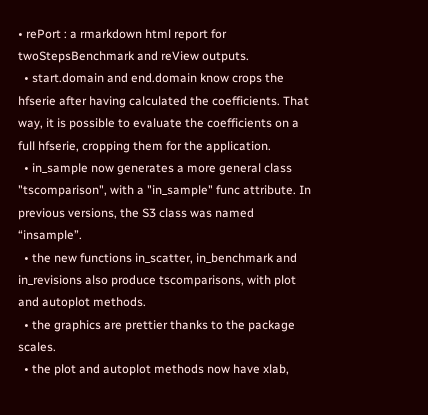• rePort : a rmarkdown html report for twoStepsBenchmark and reView outputs.
  • start.domain and end.domain know crops the hfserie after having calculated the coefficients. That way, it is possible to evaluate the coefficients on a full hfserie, cropping them for the application.
  • in_sample now generates a more general class "tscomparison", with a "in_sample" func attribute. In previous versions, the S3 class was named “insample”.
  • the new functions in_scatter, in_benchmark and in_revisions also produce tscomparisons, with plot and autoplot methods.
  • the graphics are prettier thanks to the package scales.
  • the plot and autoplot methods now have xlab,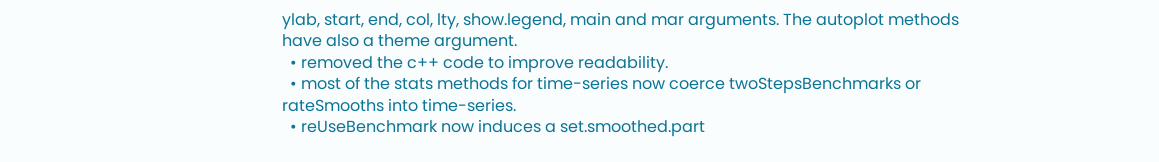ylab, start, end, col, lty, show.legend, main and mar arguments. The autoplot methods have also a theme argument.
  • removed the c++ code to improve readability.
  • most of the stats methods for time-series now coerce twoStepsBenchmarks or rateSmooths into time-series.
  • reUseBenchmark now induces a set.smoothed.part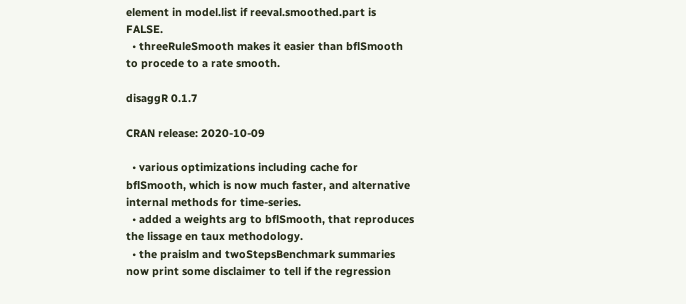element in model.list if reeval.smoothed.part is FALSE.
  • threeRuleSmooth makes it easier than bflSmooth to procede to a rate smooth.

disaggR 0.1.7

CRAN release: 2020-10-09

  • various optimizations including cache for bflSmooth, which is now much faster, and alternative internal methods for time-series.
  • added a weights arg to bflSmooth, that reproduces the lissage en taux methodology.
  • the praislm and twoStepsBenchmark summaries now print some disclaimer to tell if the regression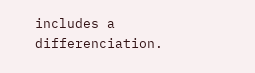includes a differenciation.